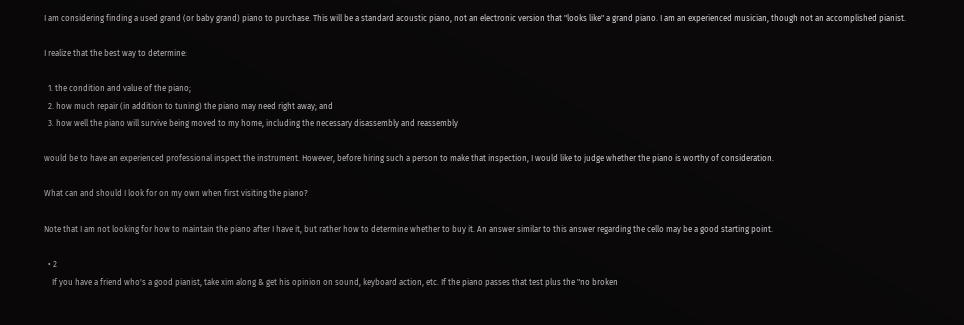I am considering finding a used grand (or baby grand) piano to purchase. This will be a standard acoustic piano, not an electronic version that "looks like" a grand piano. I am an experienced musician, though not an accomplished pianist.

I realize that the best way to determine:

  1. the condition and value of the piano;
  2. how much repair (in addition to tuning) the piano may need right away; and
  3. how well the piano will survive being moved to my home, including the necessary disassembly and reassembly

would be to have an experienced professional inspect the instrument. However, before hiring such a person to make that inspection, I would like to judge whether the piano is worthy of consideration.

What can and should I look for on my own when first visiting the piano?

Note that I am not looking for how to maintain the piano after I have it, but rather how to determine whether to buy it. An answer similar to this answer regarding the cello may be a good starting point.

  • 2
    If you have a friend who's a good pianist, take xim along & get his opinion on sound, keyboard action, etc. If the piano passes that test plus the "no broken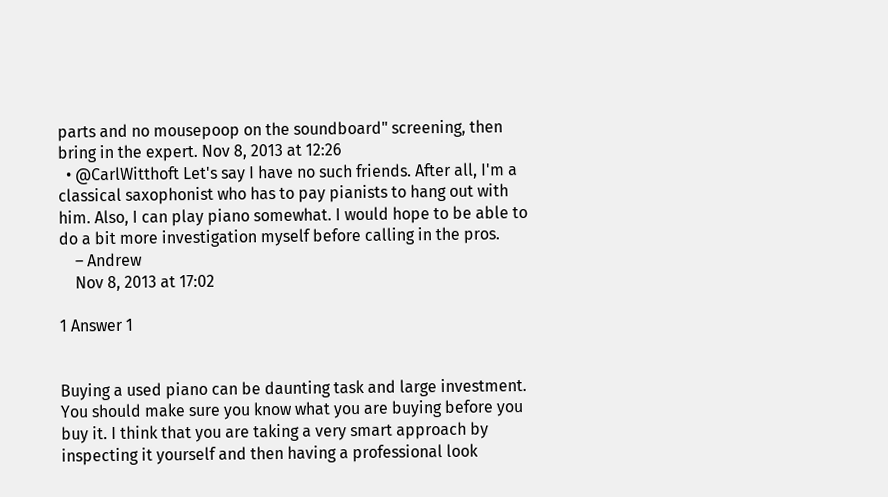parts and no mousepoop on the soundboard" screening, then bring in the expert. Nov 8, 2013 at 12:26
  • @CarlWitthoft Let's say I have no such friends. After all, I'm a classical saxophonist who has to pay pianists to hang out with him. Also, I can play piano somewhat. I would hope to be able to do a bit more investigation myself before calling in the pros.
    – Andrew
    Nov 8, 2013 at 17:02

1 Answer 1


Buying a used piano can be daunting task and large investment. You should make sure you know what you are buying before you buy it. I think that you are taking a very smart approach by inspecting it yourself and then having a professional look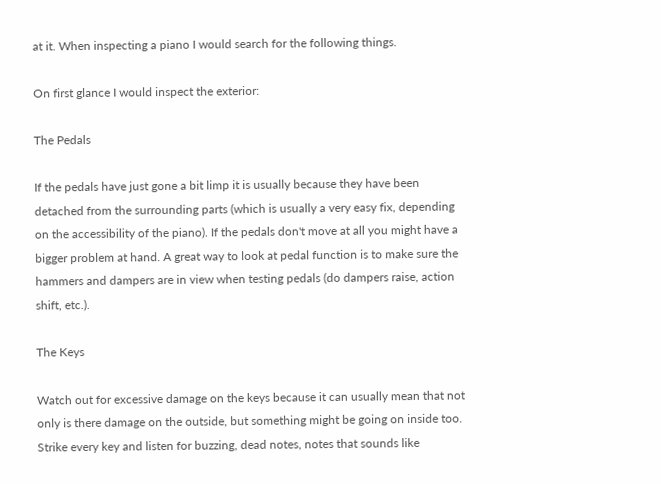at it. When inspecting a piano I would search for the following things.

On first glance I would inspect the exterior:

The Pedals

If the pedals have just gone a bit limp it is usually because they have been detached from the surrounding parts (which is usually a very easy fix, depending on the accessibility of the piano). If the pedals don't move at all you might have a bigger problem at hand. A great way to look at pedal function is to make sure the hammers and dampers are in view when testing pedals (do dampers raise, action shift, etc.).

The Keys

Watch out for excessive damage on the keys because it can usually mean that not only is there damage on the outside, but something might be going on inside too. Strike every key and listen for buzzing, dead notes, notes that sounds like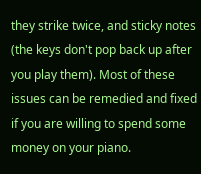they strike twice, and sticky notes (the keys don't pop back up after you play them). Most of these issues can be remedied and fixed if you are willing to spend some money on your piano.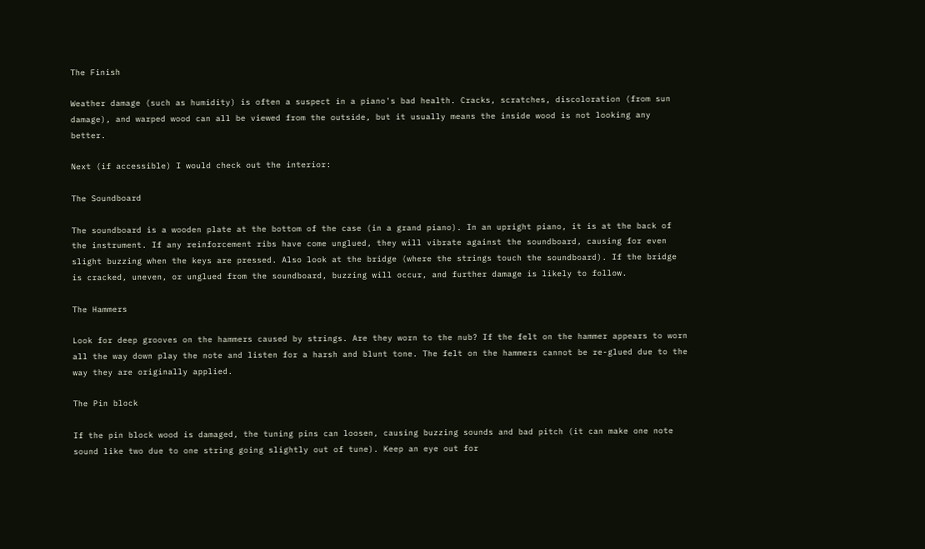The Finish

Weather damage (such as humidity) is often a suspect in a piano's bad health. Cracks, scratches, discoloration (from sun damage), and warped wood can all be viewed from the outside, but it usually means the inside wood is not looking any better.

Next (if accessible) I would check out the interior:

The Soundboard

The soundboard is a wooden plate at the bottom of the case (in a grand piano). In an upright piano, it is at the back of the instrument. If any reinforcement ribs have come unglued, they will vibrate against the soundboard, causing for even slight buzzing when the keys are pressed. Also look at the bridge (where the strings touch the soundboard). If the bridge is cracked, uneven, or unglued from the soundboard, buzzing will occur, and further damage is likely to follow.

The Hammers

Look for deep grooves on the hammers caused by strings. Are they worn to the nub? If the felt on the hammer appears to worn all the way down play the note and listen for a harsh and blunt tone. The felt on the hammers cannot be re-glued due to the way they are originally applied.

The Pin block

If the pin block wood is damaged, the tuning pins can loosen, causing buzzing sounds and bad pitch (it can make one note sound like two due to one string going slightly out of tune). Keep an eye out for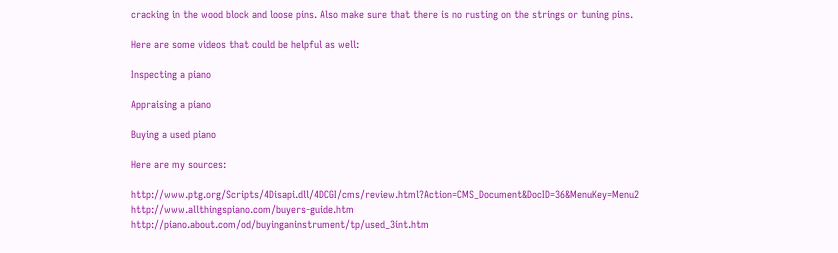cracking in the wood block and loose pins. Also make sure that there is no rusting on the strings or tuning pins.

Here are some videos that could be helpful as well:

Inspecting a piano

Appraising a piano

Buying a used piano

Here are my sources:

http://www.ptg.org/Scripts/4Disapi.dll/4DCGI/cms/review.html?Action=CMS_Document&DocID=36&MenuKey=Menu2 http://www.allthingspiano.com/buyers-guide.htm http://piano.about.com/od/buyinganinstrument/tp/used_3int.htm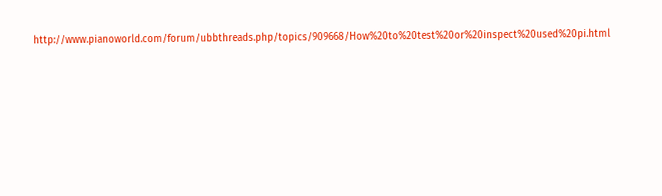http://www.pianoworld.com/forum/ubbthreads.php/topics/909668/How%20to%20test%20or%20inspect%20used%20pi.html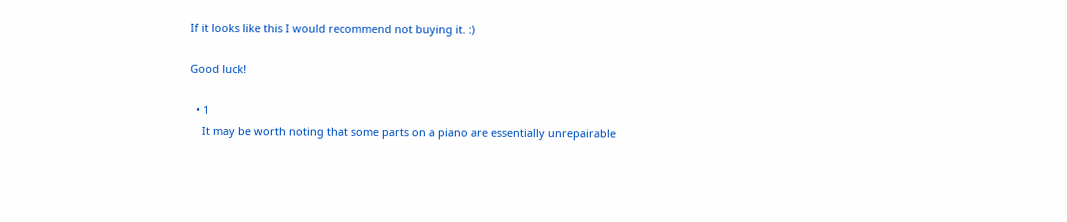If it looks like this I would recommend not buying it. :)

Good luck!

  • 1
    It may be worth noting that some parts on a piano are essentially unrepairable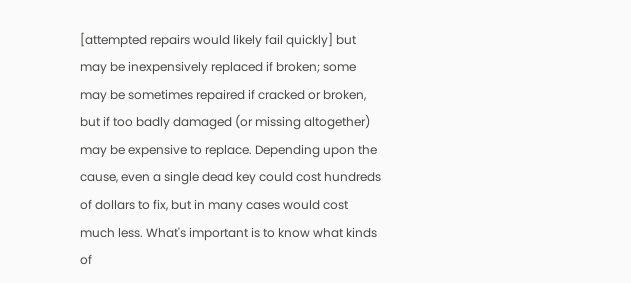[attempted repairs would likely fail quickly] but may be inexpensively replaced if broken; some may be sometimes repaired if cracked or broken, but if too badly damaged (or missing altogether) may be expensive to replace. Depending upon the cause, even a single dead key could cost hundreds of dollars to fix, but in many cases would cost much less. What's important is to know what kinds of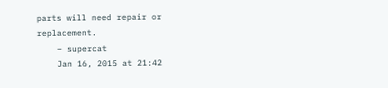parts will need repair or replacement.
    – supercat
    Jan 16, 2015 at 21:42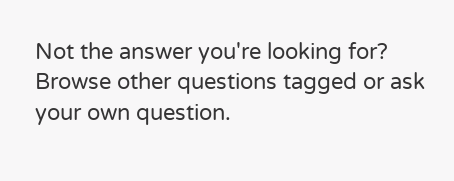Not the answer you're looking for? Browse other questions tagged or ask your own question.